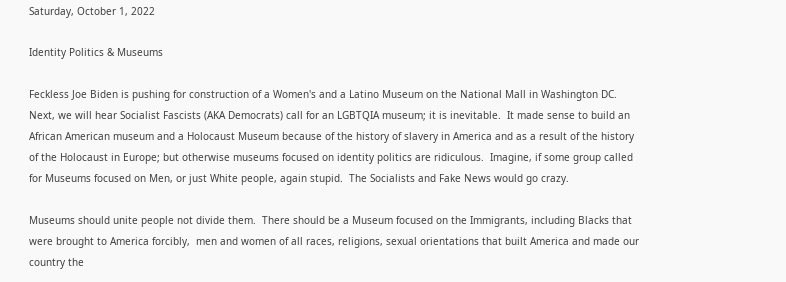Saturday, October 1, 2022

Identity Politics & Museums

Feckless Joe Biden is pushing for construction of a Women's and a Latino Museum on the National Mall in Washington DC.  Next, we will hear Socialist Fascists (AKA Democrats) call for an LGBTQIA museum; it is inevitable.  It made sense to build an African American museum and a Holocaust Museum because of the history of slavery in America and as a result of the history of the Holocaust in Europe; but otherwise museums focused on identity politics are ridiculous.  Imagine, if some group called for Museums focused on Men, or just White people, again stupid.  The Socialists and Fake News would go crazy.

Museums should unite people not divide them.  There should be a Museum focused on the Immigrants, including Blacks that were brought to America forcibly,  men and women of all races, religions, sexual orientations that built America and made our country the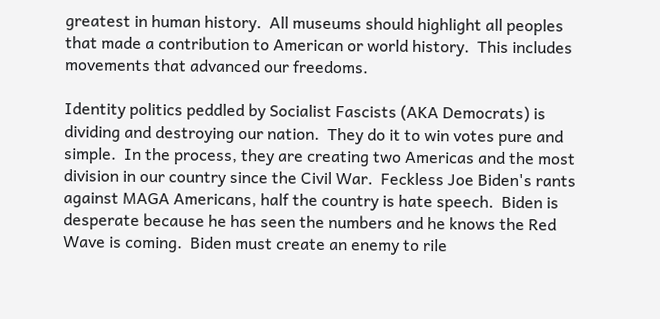greatest in human history.  All museums should highlight all peoples that made a contribution to American or world history.  This includes movements that advanced our freedoms.

Identity politics peddled by Socialist Fascists (AKA Democrats) is dividing and destroying our nation.  They do it to win votes pure and simple.  In the process, they are creating two Americas and the most division in our country since the Civil War.  Feckless Joe Biden's rants against MAGA Americans, half the country is hate speech.  Biden is desperate because he has seen the numbers and he knows the Red Wave is coming.  Biden must create an enemy to rile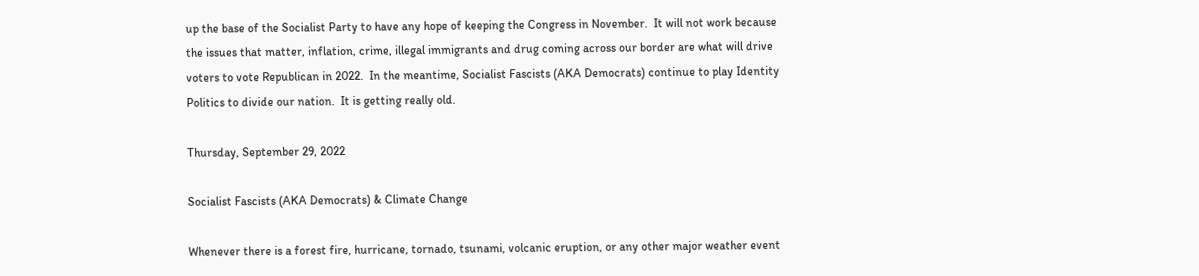up the base of the Socialist Party to have any hope of keeping the Congress in November.  It will not work because the issues that matter, inflation, crime, illegal immigrants and drug coming across our border are what will drive voters to vote Republican in 2022.  In the meantime, Socialist Fascists (AKA Democrats) continue to play Identity Politics to divide our nation.  It is getting really old.

Thursday, September 29, 2022

Socialist Fascists (AKA Democrats) & Climate Change

Whenever there is a forest fire, hurricane, tornado, tsunami, volcanic eruption, or any other major weather event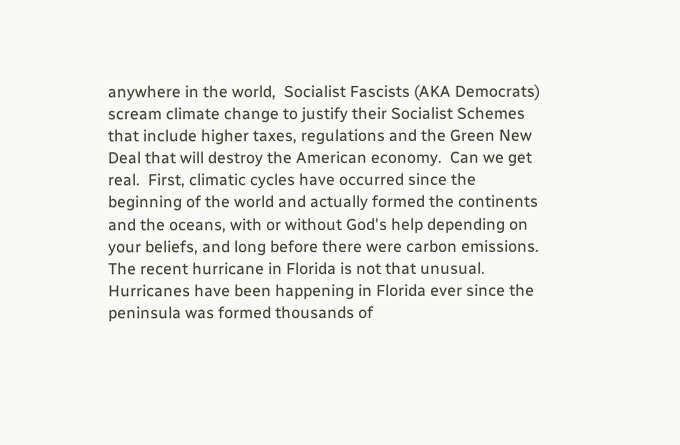anywhere in the world,  Socialist Fascists (AKA Democrats) scream climate change to justify their Socialist Schemes that include higher taxes, regulations and the Green New Deal that will destroy the American economy.  Can we get real.  First, climatic cycles have occurred since the beginning of the world and actually formed the continents and the oceans, with or without God's help depending on your beliefs, and long before there were carbon emissions.  The recent hurricane in Florida is not that unusual.  Hurricanes have been happening in Florida ever since the peninsula was formed thousands of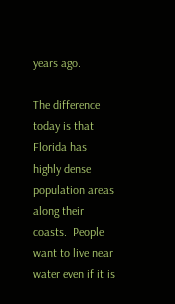years ago.

The difference today is that Florida has highly dense population areas along their coasts.  People  want to live near water even if it is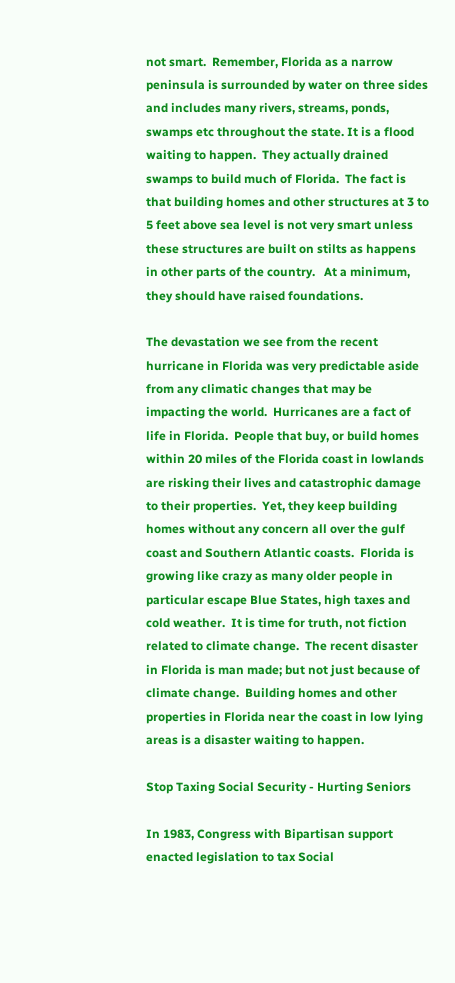not smart.  Remember, Florida as a narrow peninsula is surrounded by water on three sides and includes many rivers, streams, ponds, swamps etc throughout the state. It is a flood waiting to happen.  They actually drained swamps to build much of Florida.  The fact is that building homes and other structures at 3 to 5 feet above sea level is not very smart unless these structures are built on stilts as happens in other parts of the country.   At a minimum, they should have raised foundations.

The devastation we see from the recent hurricane in Florida was very predictable aside from any climatic changes that may be impacting the world.  Hurricanes are a fact of life in Florida.  People that buy, or build homes within 20 miles of the Florida coast in lowlands are risking their lives and catastrophic damage to their properties.  Yet, they keep building homes without any concern all over the gulf coast and Southern Atlantic coasts.  Florida is growing like crazy as many older people in particular escape Blue States, high taxes and cold weather.  It is time for truth, not fiction related to climate change.  The recent disaster in Florida is man made; but not just because of climate change.  Building homes and other properties in Florida near the coast in low lying areas is a disaster waiting to happen.

Stop Taxing Social Security - Hurting Seniors

In 1983, Congress with Bipartisan support enacted legislation to tax Social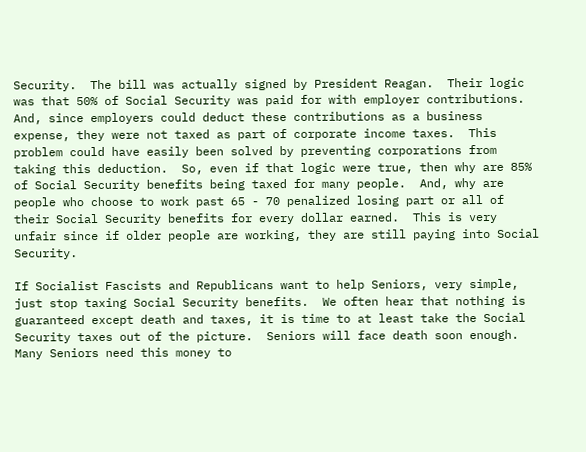Security.  The bill was actually signed by President Reagan.  Their logic was that 50% of Social Security was paid for with employer contributions.  And, since employers could deduct these contributions as a business expense, they were not taxed as part of corporate income taxes.  This problem could have easily been solved by preventing corporations from taking this deduction.  So, even if that logic were true, then why are 85% of Social Security benefits being taxed for many people.  And, why are people who choose to work past 65 - 70 penalized losing part or all of their Social Security benefits for every dollar earned.  This is very unfair since if older people are working, they are still paying into Social Security.

If Socialist Fascists and Republicans want to help Seniors, very simple, just stop taxing Social Security benefits.  We often hear that nothing is guaranteed except death and taxes, it is time to at least take the Social Security taxes out of the picture.  Seniors will face death soon enough.  Many Seniors need this money to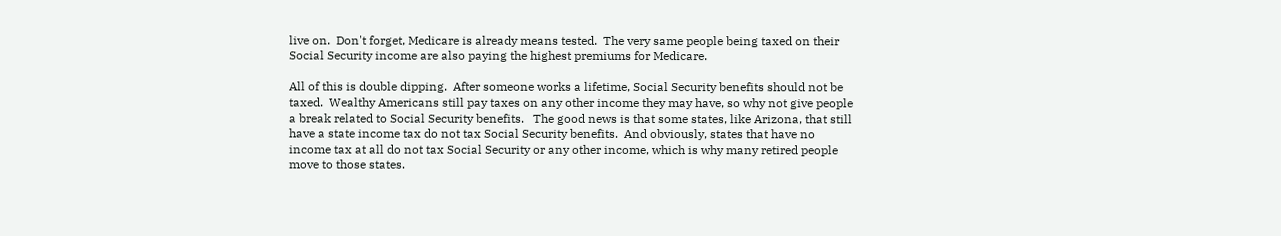live on.  Don't forget, Medicare is already means tested.  The very same people being taxed on their Social Security income are also paying the highest premiums for Medicare.

All of this is double dipping.  After someone works a lifetime, Social Security benefits should not be taxed.  Wealthy Americans still pay taxes on any other income they may have, so why not give people a break related to Social Security benefits.   The good news is that some states, like Arizona, that still have a state income tax do not tax Social Security benefits.  And obviously, states that have no income tax at all do not tax Social Security or any other income, which is why many retired people move to those states.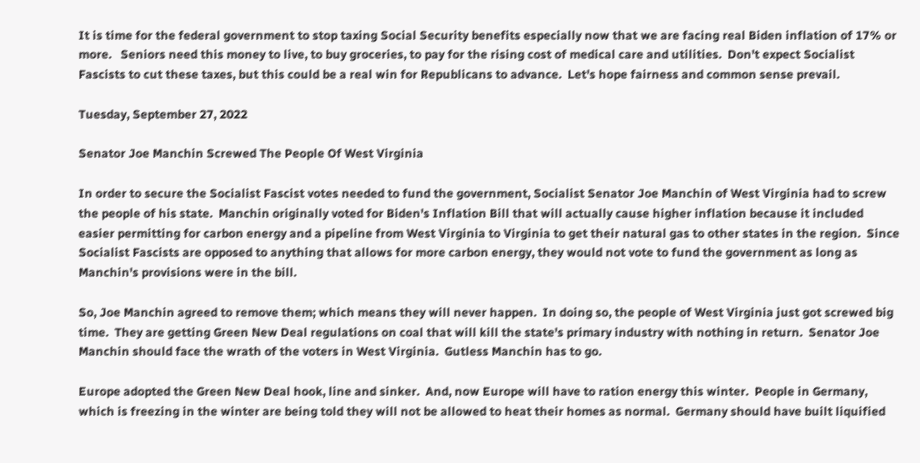It is time for the federal government to stop taxing Social Security benefits especially now that we are facing real Biden inflation of 17% or more.   Seniors need this money to live, to buy groceries, to pay for the rising cost of medical care and utilities.  Don't expect Socialist Fascists to cut these taxes, but this could be a real win for Republicans to advance.  Let's hope fairness and common sense prevail.

Tuesday, September 27, 2022

Senator Joe Manchin Screwed The People Of West Virginia

In order to secure the Socialist Fascist votes needed to fund the government, Socialist Senator Joe Manchin of West Virginia had to screw the people of his state.  Manchin originally voted for Biden's Inflation Bill that will actually cause higher inflation because it included easier permitting for carbon energy and a pipeline from West Virginia to Virginia to get their natural gas to other states in the region.  Since Socialist Fascists are opposed to anything that allows for more carbon energy, they would not vote to fund the government as long as Manchin's provisions were in the bill.

So, Joe Manchin agreed to remove them; which means they will never happen.  In doing so, the people of West Virginia just got screwed big time.  They are getting Green New Deal regulations on coal that will kill the state's primary industry with nothing in return.  Senator Joe Manchin should face the wrath of the voters in West Virginia.  Gutless Manchin has to go.

Europe adopted the Green New Deal hook, line and sinker.  And, now Europe will have to ration energy this winter.  People in Germany, which is freezing in the winter are being told they will not be allowed to heat their homes as normal.  Germany should have built liquified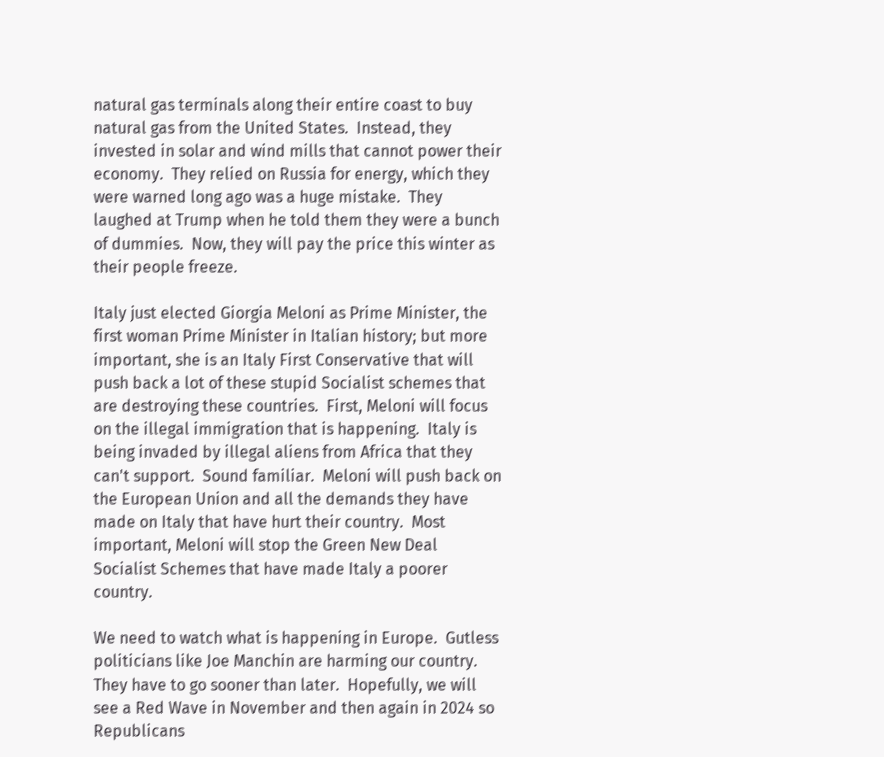natural gas terminals along their entire coast to buy natural gas from the United States.  Instead, they invested in solar and wind mills that cannot power their economy.  They relied on Russia for energy, which they were warned long ago was a huge mistake.  They laughed at Trump when he told them they were a bunch of dummies.  Now, they will pay the price this winter as their people freeze.

Italy just elected Giorgia Meloni as Prime Minister, the first woman Prime Minister in Italian history; but more important, she is an Italy First Conservative that will push back a lot of these stupid Socialist schemes that are destroying these countries.  First, Meloni will focus on the illegal immigration that is happening.  Italy is being invaded by illegal aliens from Africa that they can't support.  Sound familiar.  Meloni will push back on the European Union and all the demands they have made on Italy that have hurt their country.  Most important, Meloni will stop the Green New Deal Socialist Schemes that have made Italy a poorer country.

We need to watch what is happening in Europe.  Gutless politicians like Joe Manchin are harming our country.  They have to go sooner than later.  Hopefully, we will see a Red Wave in November and then again in 2024 so Republicans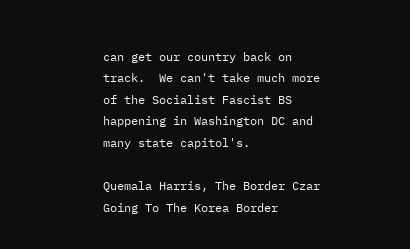can get our country back on track.  We can't take much more of the Socialist Fascist BS happening in Washington DC and many state capitol's.

Quemala Harris, The Border Czar Going To The Korea Border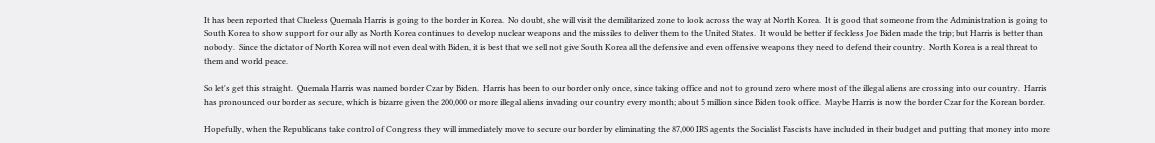It has been reported that Clueless Quemala Harris is going to the border in Korea.  No doubt, she will visit the demilitarized zone to look across the way at North Korea.  It is good that someone from the Administration is going to South Korea to show support for our ally as North Korea continues to develop nuclear weapons and the missiles to deliver them to the United States.  It would be better if feckless Joe Biden made the trip; but Harris is better than nobody.  Since the dictator of North Korea will not even deal with Biden, it is best that we sell not give South Korea all the defensive and even offensive weapons they need to defend their country.  North Korea is a real threat to them and world peace.

So let's get this straight.  Quemala Harris was named border Czar by Biden.  Harris has been to our border only once, since taking office and not to ground zero where most of the illegal aliens are crossing into our country.  Harris has pronounced our border as secure, which is bizarre given the 200,000 or more illegal aliens invading our country every month; about 5 million since Biden took office.  Maybe Harris is now the border Czar for the Korean border.

Hopefully, when the Republicans take control of Congress they will immediately move to secure our border by eliminating the 87,000 IRS agents the Socialist Fascists have included in their budget and putting that money into more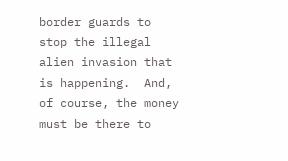border guards to stop the illegal alien invasion that is happening.  And, of course, the money must be there to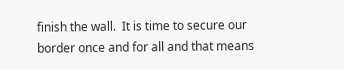finish the wall.  It is time to secure our border once and for all and that means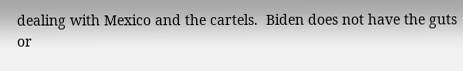dealing with Mexico and the cartels.  Biden does not have the guts or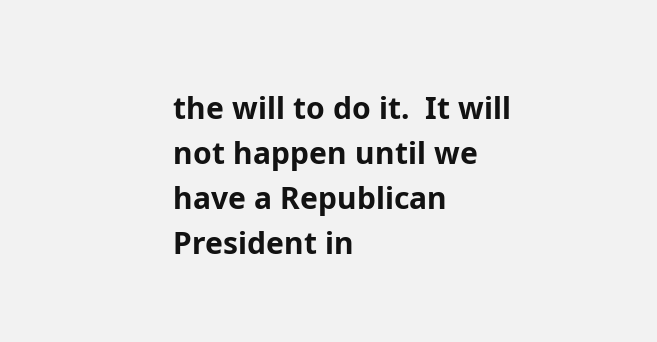the will to do it.  It will not happen until we have a Republican President in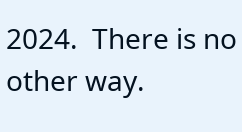2024.  There is no other way.